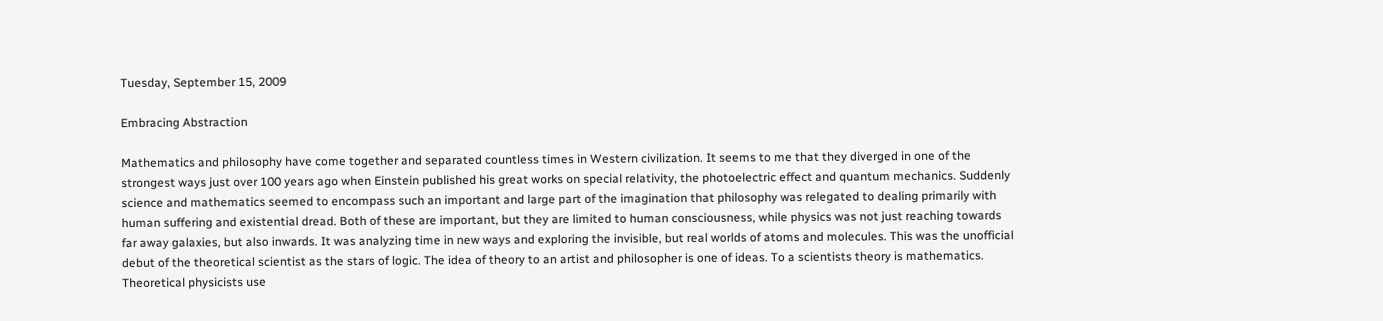Tuesday, September 15, 2009

Embracing Abstraction

Mathematics and philosophy have come together and separated countless times in Western civilization. It seems to me that they diverged in one of the strongest ways just over 100 years ago when Einstein published his great works on special relativity, the photoelectric effect and quantum mechanics. Suddenly science and mathematics seemed to encompass such an important and large part of the imagination that philosophy was relegated to dealing primarily with human suffering and existential dread. Both of these are important, but they are limited to human consciousness, while physics was not just reaching towards far away galaxies, but also inwards. It was analyzing time in new ways and exploring the invisible, but real worlds of atoms and molecules. This was the unofficial debut of the theoretical scientist as the stars of logic. The idea of theory to an artist and philosopher is one of ideas. To a scientists theory is mathematics. Theoretical physicists use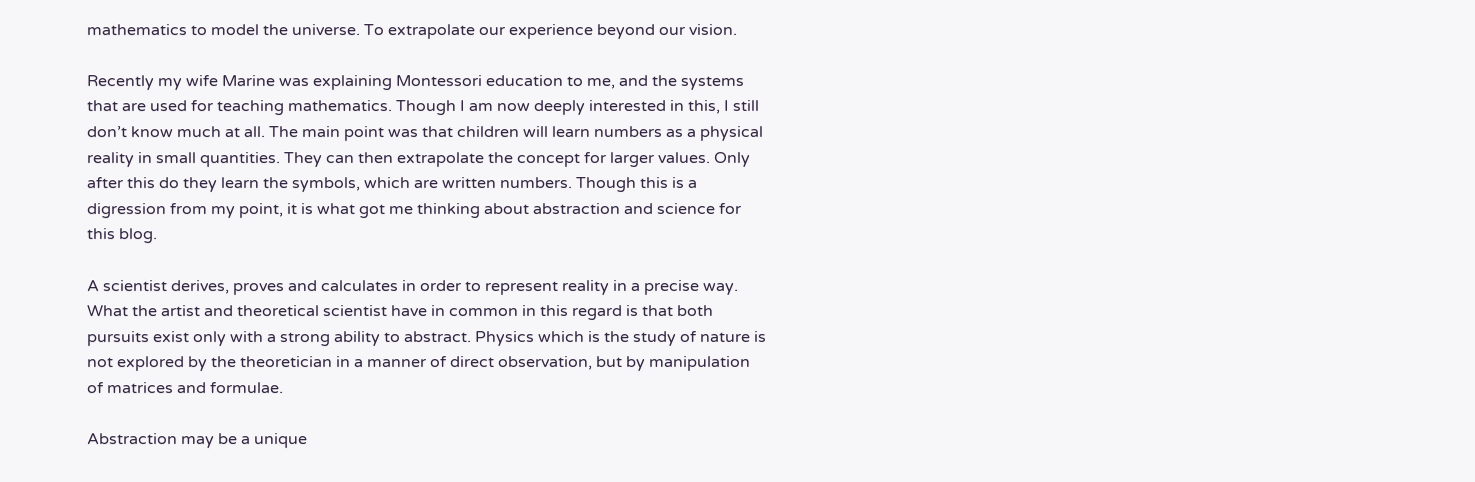mathematics to model the universe. To extrapolate our experience beyond our vision.

Recently my wife Marine was explaining Montessori education to me, and the systems that are used for teaching mathematics. Though I am now deeply interested in this, I still don’t know much at all. The main point was that children will learn numbers as a physical reality in small quantities. They can then extrapolate the concept for larger values. Only after this do they learn the symbols, which are written numbers. Though this is a digression from my point, it is what got me thinking about abstraction and science for this blog.

A scientist derives, proves and calculates in order to represent reality in a precise way. What the artist and theoretical scientist have in common in this regard is that both pursuits exist only with a strong ability to abstract. Physics which is the study of nature is not explored by the theoretician in a manner of direct observation, but by manipulation of matrices and formulae.

Abstraction may be a unique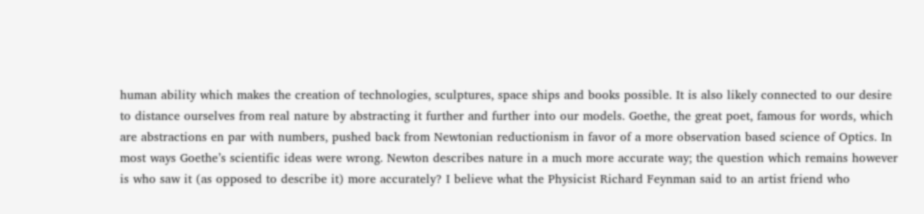human ability which makes the creation of technologies, sculptures, space ships and books possible. It is also likely connected to our desire to distance ourselves from real nature by abstracting it further and further into our models. Goethe, the great poet, famous for words, which are abstractions en par with numbers, pushed back from Newtonian reductionism in favor of a more observation based science of Optics. In most ways Goethe’s scientific ideas were wrong. Newton describes nature in a much more accurate way; the question which remains however is who saw it (as opposed to describe it) more accurately? I believe what the Physicist Richard Feynman said to an artist friend who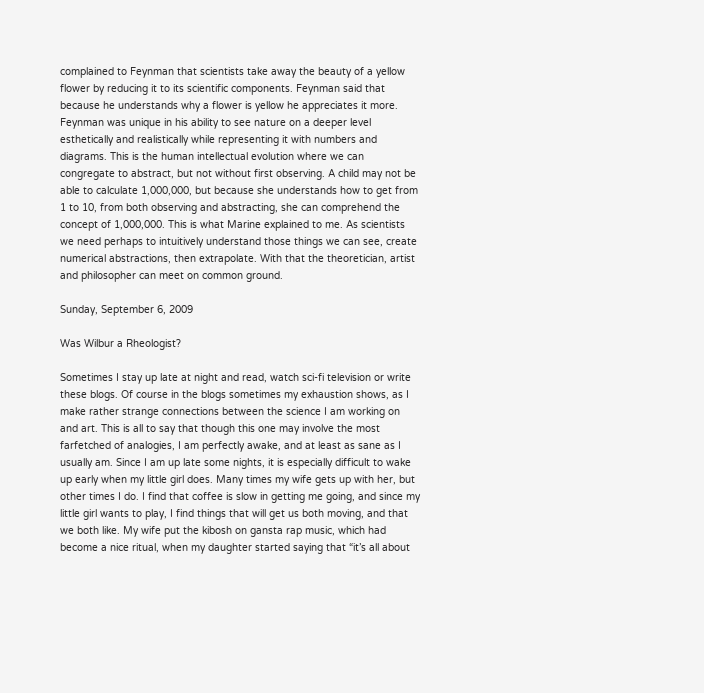complained to Feynman that scientists take away the beauty of a yellow flower by reducing it to its scientific components. Feynman said that because he understands why a flower is yellow he appreciates it more. Feynman was unique in his ability to see nature on a deeper level esthetically and realistically while representing it with numbers and diagrams. This is the human intellectual evolution where we can congregate to abstract, but not without first observing. A child may not be able to calculate 1,000,000, but because she understands how to get from 1 to 10, from both observing and abstracting, she can comprehend the concept of 1,000,000. This is what Marine explained to me. As scientists we need perhaps to intuitively understand those things we can see, create numerical abstractions, then extrapolate. With that the theoretician, artist and philosopher can meet on common ground.

Sunday, September 6, 2009

Was Wilbur a Rheologist?

Sometimes I stay up late at night and read, watch sci-fi television or write these blogs. Of course in the blogs sometimes my exhaustion shows, as I make rather strange connections between the science I am working on and art. This is all to say that though this one may involve the most farfetched of analogies, I am perfectly awake, and at least as sane as I usually am. Since I am up late some nights, it is especially difficult to wake up early when my little girl does. Many times my wife gets up with her, but other times I do. I find that coffee is slow in getting me going, and since my little girl wants to play, I find things that will get us both moving, and that we both like. My wife put the kibosh on gansta rap music, which had become a nice ritual, when my daughter started saying that “it’s all about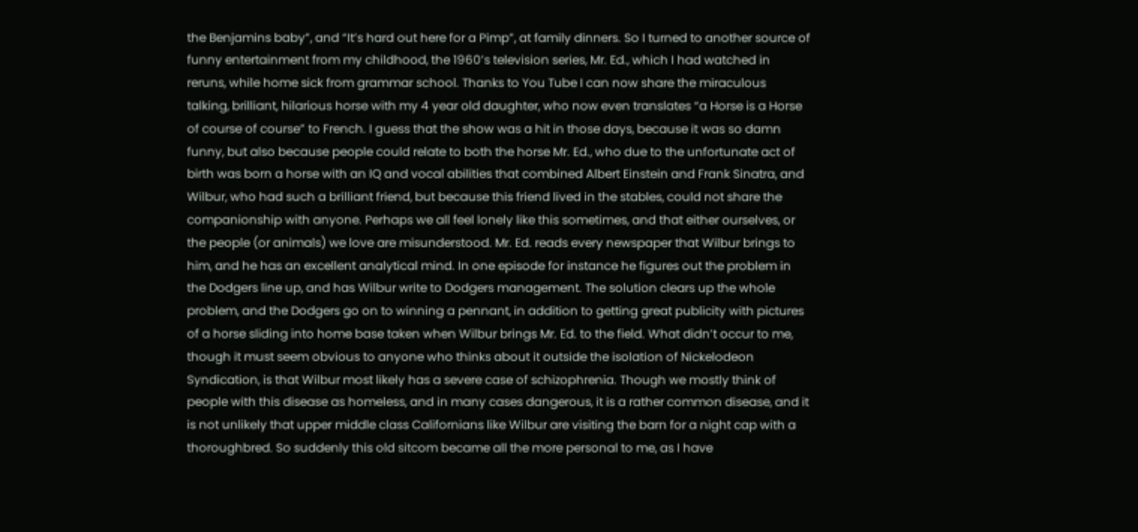the Benjamins baby”, and “It’s hard out here for a Pimp”, at family dinners. So I turned to another source of funny entertainment from my childhood, the 1960’s television series, Mr. Ed., which I had watched in reruns, while home sick from grammar school. Thanks to You Tube I can now share the miraculous talking, brilliant, hilarious horse with my 4 year old daughter, who now even translates “a Horse is a Horse of course of course” to French. I guess that the show was a hit in those days, because it was so damn funny, but also because people could relate to both the horse Mr. Ed., who due to the unfortunate act of birth was born a horse with an IQ and vocal abilities that combined Albert Einstein and Frank Sinatra, and Wilbur, who had such a brilliant friend, but because this friend lived in the stables, could not share the companionship with anyone. Perhaps we all feel lonely like this sometimes, and that either ourselves, or the people (or animals) we love are misunderstood. Mr. Ed. reads every newspaper that Wilbur brings to him, and he has an excellent analytical mind. In one episode for instance he figures out the problem in the Dodgers line up, and has Wilbur write to Dodgers management. The solution clears up the whole problem, and the Dodgers go on to winning a pennant, in addition to getting great publicity with pictures of a horse sliding into home base taken when Wilbur brings Mr. Ed. to the field. What didn’t occur to me, though it must seem obvious to anyone who thinks about it outside the isolation of Nickelodeon Syndication, is that Wilbur most likely has a severe case of schizophrenia. Though we mostly think of people with this disease as homeless, and in many cases dangerous, it is a rather common disease, and it is not unlikely that upper middle class Californians like Wilbur are visiting the barn for a night cap with a thoroughbred. So suddenly this old sitcom became all the more personal to me, as I have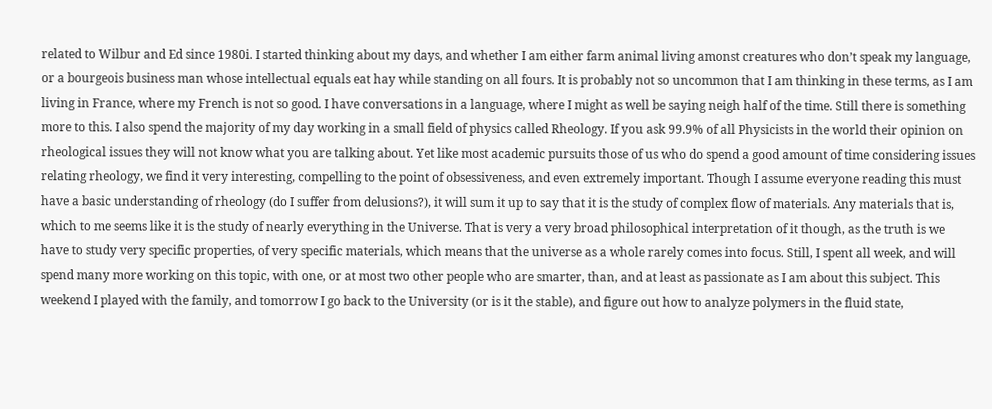related to Wilbur and Ed since 1980i. I started thinking about my days, and whether I am either farm animal living amonst creatures who don’t speak my language, or a bourgeois business man whose intellectual equals eat hay while standing on all fours. It is probably not so uncommon that I am thinking in these terms, as I am living in France, where my French is not so good. I have conversations in a language, where I might as well be saying neigh half of the time. Still there is something more to this. I also spend the majority of my day working in a small field of physics called Rheology. If you ask 99.9% of all Physicists in the world their opinion on rheological issues they will not know what you are talking about. Yet like most academic pursuits those of us who do spend a good amount of time considering issues relating rheology, we find it very interesting, compelling to the point of obsessiveness, and even extremely important. Though I assume everyone reading this must have a basic understanding of rheology (do I suffer from delusions?), it will sum it up to say that it is the study of complex flow of materials. Any materials that is, which to me seems like it is the study of nearly everything in the Universe. That is very a very broad philosophical interpretation of it though, as the truth is we have to study very specific properties, of very specific materials, which means that the universe as a whole rarely comes into focus. Still, I spent all week, and will spend many more working on this topic, with one, or at most two other people who are smarter, than, and at least as passionate as I am about this subject. This weekend I played with the family, and tomorrow I go back to the University (or is it the stable), and figure out how to analyze polymers in the fluid state,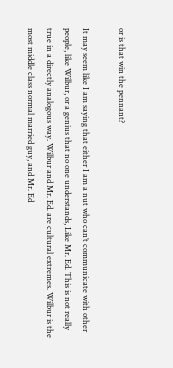or is that win the pennant?

It may seem like I am saying that either I am a nut who can’t communicate with other people, like Wilbur, or a genius that no one understands, Like Mr. Ed. This is not really true in a directly analogous way. Wilbur and Mr. Ed. are cultural extremes. Wilbur is the most middle class normal married guy, and Mr. Ed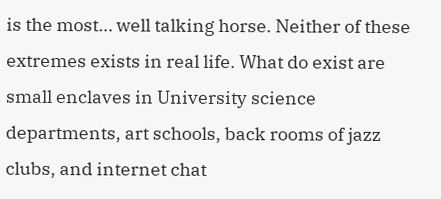is the most… well talking horse. Neither of these extremes exists in real life. What do exist are small enclaves in University science departments, art schools, back rooms of jazz clubs, and internet chat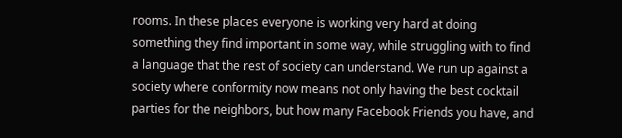rooms. In these places everyone is working very hard at doing something they find important in some way, while struggling with to find a language that the rest of society can understand. We run up against a society where conformity now means not only having the best cocktail parties for the neighbors, but how many Facebook Friends you have, and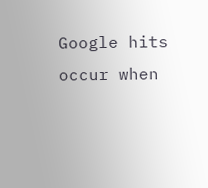Google hits occur when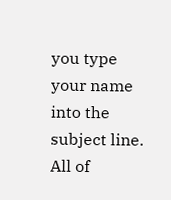you type your name into the subject line. All of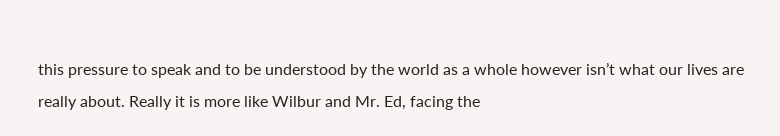this pressure to speak and to be understood by the world as a whole however isn’t what our lives are really about. Really it is more like Wilbur and Mr. Ed, facing the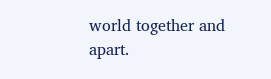world together and apart.